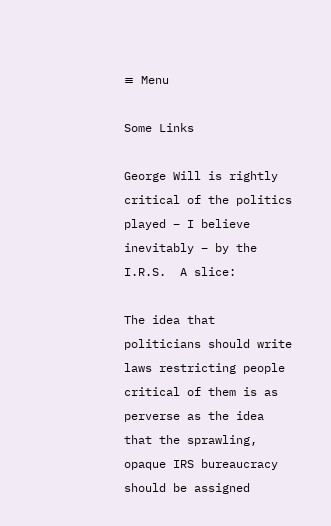≡ Menu

Some Links

George Will is rightly critical of the politics played – I believe inevitably – by the I.R.S.  A slice:

The idea that politicians should write laws restricting people critical of them is as perverse as the idea that the sprawling, opaque IRS bureaucracy should be assigned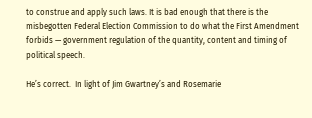to construe and apply such laws. It is bad enough that there is the misbegotten Federal Election Commission to do what the First Amendment forbids — government regulation of the quantity, content and timing of political speech.

He’s correct.  In light of Jim Gwartney’s and Rosemarie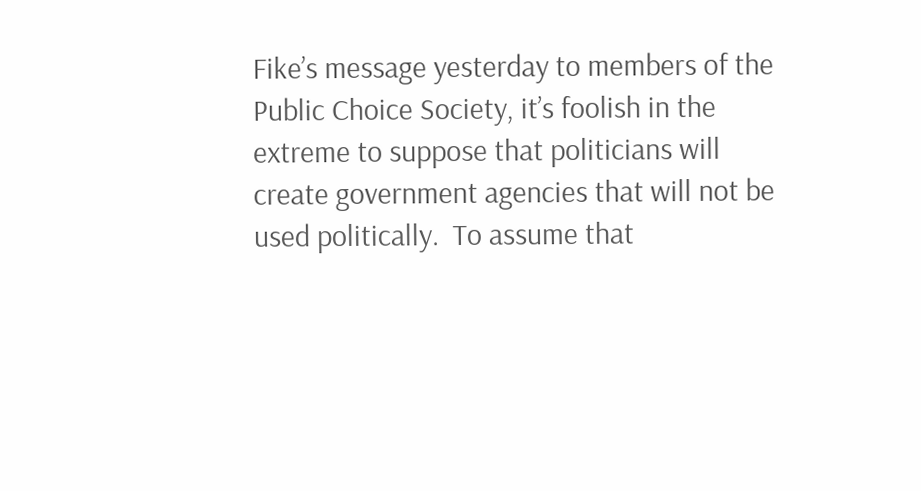Fike’s message yesterday to members of the Public Choice Society, it’s foolish in the extreme to suppose that politicians will create government agencies that will not be used politically.  To assume that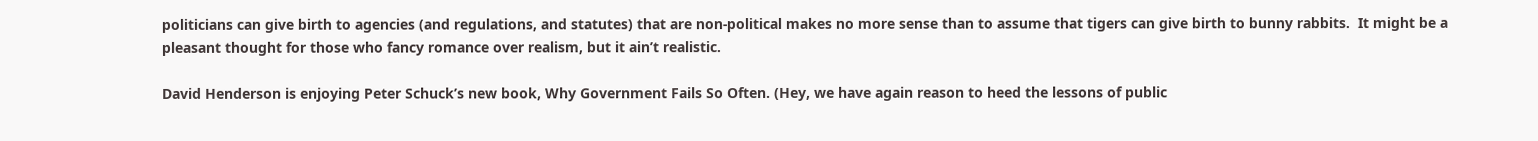politicians can give birth to agencies (and regulations, and statutes) that are non-political makes no more sense than to assume that tigers can give birth to bunny rabbits.  It might be a pleasant thought for those who fancy romance over realism, but it ain’t realistic.

David Henderson is enjoying Peter Schuck’s new book, Why Government Fails So Often. (Hey, we have again reason to heed the lessons of public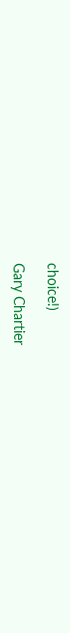choice!)

Gary Chartier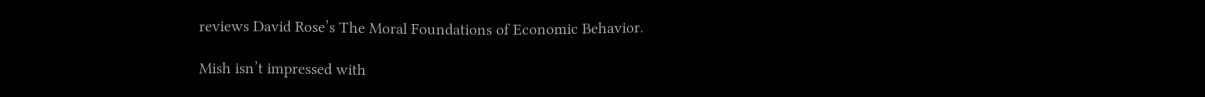reviews David Rose’s The Moral Foundations of Economic Behavior.

Mish isn’t impressed with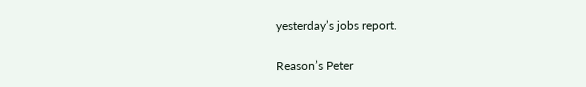yesterday’s jobs report.

Reason’s Peter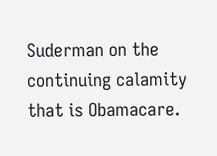Suderman on the continuing calamity that is Obamacare.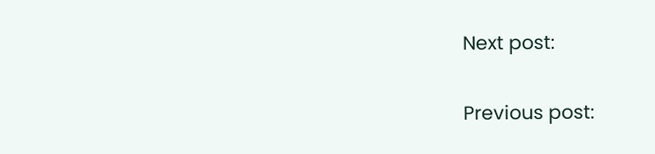Next post:

Previous post: